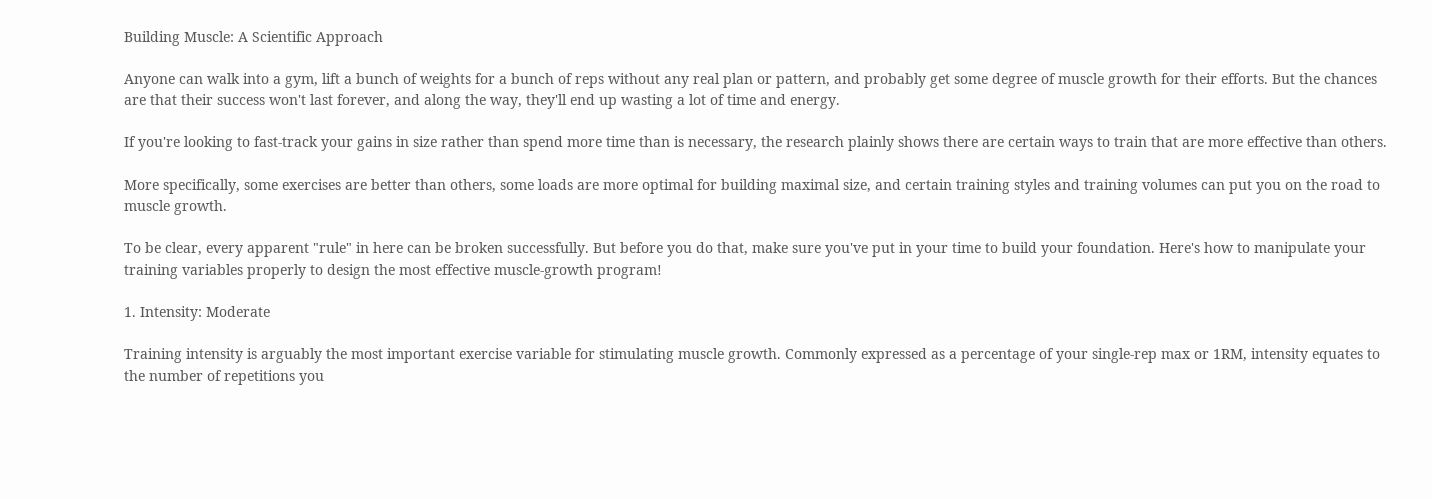Building Muscle: A Scientific Approach

Anyone can walk into a gym, lift a bunch of weights for a bunch of reps without any real plan or pattern, and probably get some degree of muscle growth for their efforts. But the chances are that their success won't last forever, and along the way, they'll end up wasting a lot of time and energy.

If you're looking to fast-track your gains in size rather than spend more time than is necessary, the research plainly shows there are certain ways to train that are more effective than others.

More specifically, some exercises are better than others, some loads are more optimal for building maximal size, and certain training styles and training volumes can put you on the road to muscle growth.

To be clear, every apparent "rule" in here can be broken successfully. But before you do that, make sure you've put in your time to build your foundation. Here's how to manipulate your training variables properly to design the most effective muscle-growth program!

1. Intensity: Moderate

Training intensity is arguably the most important exercise variable for stimulating muscle growth. Commonly expressed as a percentage of your single-rep max or 1RM, intensity equates to the number of repetitions you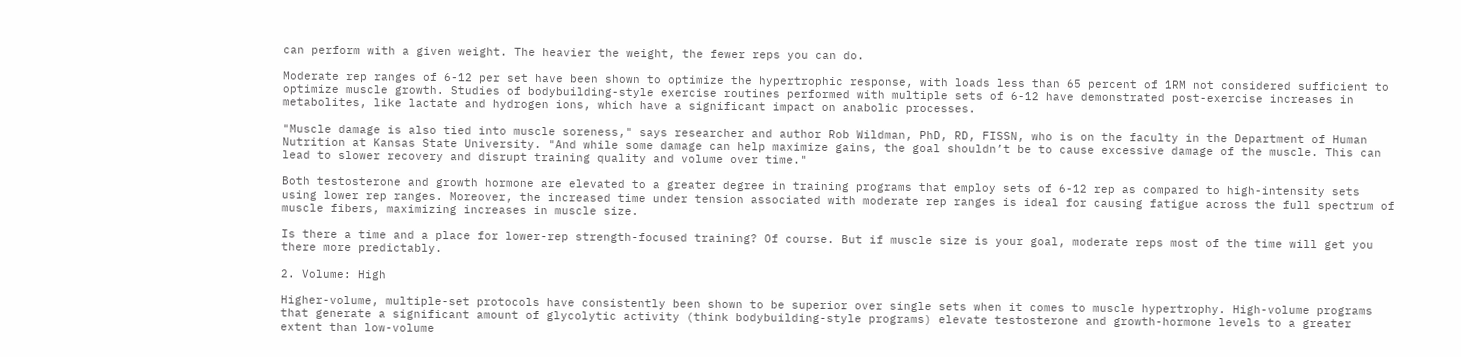can perform with a given weight. The heavier the weight, the fewer reps you can do.

Moderate rep ranges of 6-12 per set have been shown to optimize the hypertrophic response, with loads less than 65 percent of 1RM not considered sufficient to optimize muscle growth. Studies of bodybuilding-style exercise routines performed with multiple sets of 6-12 have demonstrated post-exercise increases in metabolites, like lactate and hydrogen ions, which have a significant impact on anabolic processes.

"Muscle damage is also tied into muscle soreness," says researcher and author Rob Wildman, PhD, RD, FISSN, who is on the faculty in the Department of Human Nutrition at Kansas State University. "And while some damage can help maximize gains, the goal shouldn’t be to cause excessive damage of the muscle. This can lead to slower recovery and disrupt training quality and volume over time."

Both testosterone and growth hormone are elevated to a greater degree in training programs that employ sets of 6-12 rep as compared to high-intensity sets using lower rep ranges. Moreover, the increased time under tension associated with moderate rep ranges is ideal for causing fatigue across the full spectrum of muscle fibers, maximizing increases in muscle size.

Is there a time and a place for lower-rep strength-focused training? Of course. But if muscle size is your goal, moderate reps most of the time will get you there more predictably.

2. Volume: High

Higher-volume, multiple-set protocols have consistently been shown to be superior over single sets when it comes to muscle hypertrophy. High-volume programs that generate a significant amount of glycolytic activity (think bodybuilding-style programs) elevate testosterone and growth-hormone levels to a greater extent than low-volume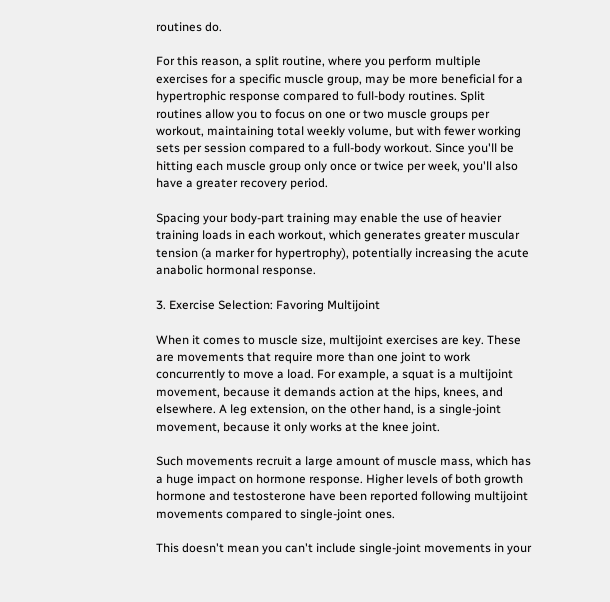routines do.

For this reason, a split routine, where you perform multiple exercises for a specific muscle group, may be more beneficial for a hypertrophic response compared to full-body routines. Split routines allow you to focus on one or two muscle groups per workout, maintaining total weekly volume, but with fewer working sets per session compared to a full-body workout. Since you'll be hitting each muscle group only once or twice per week, you'll also have a greater recovery period.

Spacing your body-part training may enable the use of heavier training loads in each workout, which generates greater muscular tension (a marker for hypertrophy), potentially increasing the acute anabolic hormonal response.

3. Exercise Selection: Favoring Multijoint

When it comes to muscle size, multijoint exercises are key. These are movements that require more than one joint to work concurrently to move a load. For example, a squat is a multijoint movement, because it demands action at the hips, knees, and elsewhere. A leg extension, on the other hand, is a single-joint movement, because it only works at the knee joint.

Such movements recruit a large amount of muscle mass, which has a huge impact on hormone response. Higher levels of both growth hormone and testosterone have been reported following multijoint movements compared to single-joint ones.

This doesn't mean you can't include single-joint movements in your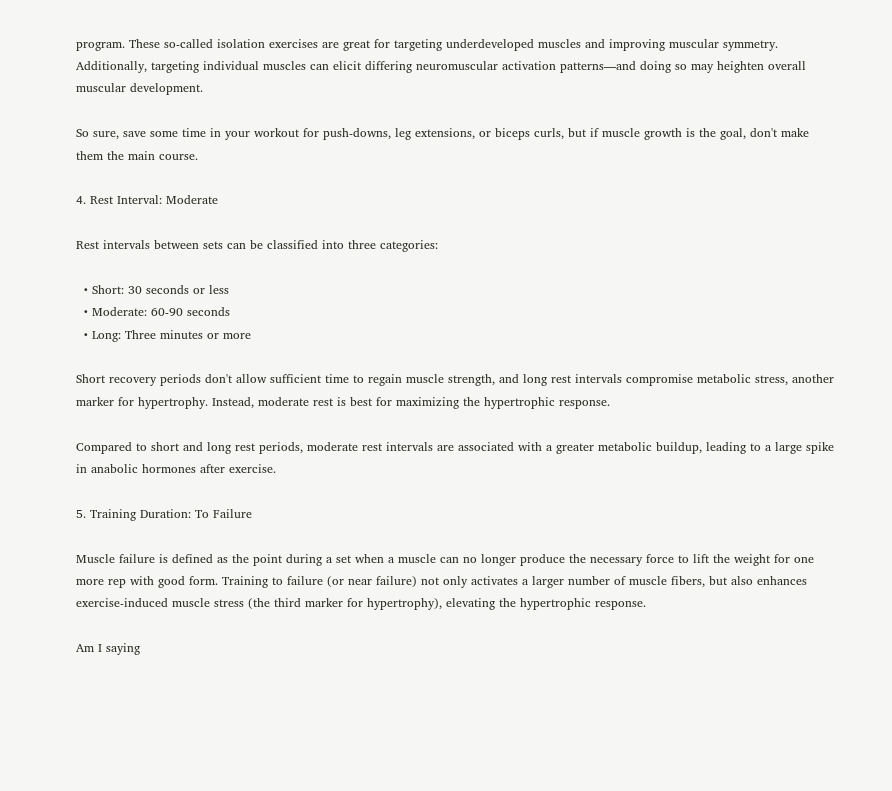program. These so-called isolation exercises are great for targeting underdeveloped muscles and improving muscular symmetry. Additionally, targeting individual muscles can elicit differing neuromuscular activation patterns—and doing so may heighten overall muscular development.

So sure, save some time in your workout for push-downs, leg extensions, or biceps curls, but if muscle growth is the goal, don't make them the main course.

4. Rest Interval: Moderate

Rest intervals between sets can be classified into three categories:

  • Short: 30 seconds or less
  • Moderate: 60-90 seconds
  • Long: Three minutes or more

Short recovery periods don't allow sufficient time to regain muscle strength, and long rest intervals compromise metabolic stress, another marker for hypertrophy. Instead, moderate rest is best for maximizing the hypertrophic response.

Compared to short and long rest periods, moderate rest intervals are associated with a greater metabolic buildup, leading to a large spike in anabolic hormones after exercise.

5. Training Duration: To Failure

Muscle failure is defined as the point during a set when a muscle can no longer produce the necessary force to lift the weight for one more rep with good form. Training to failure (or near failure) not only activates a larger number of muscle fibers, but also enhances exercise-induced muscle stress (the third marker for hypertrophy), elevating the hypertrophic response.

Am I saying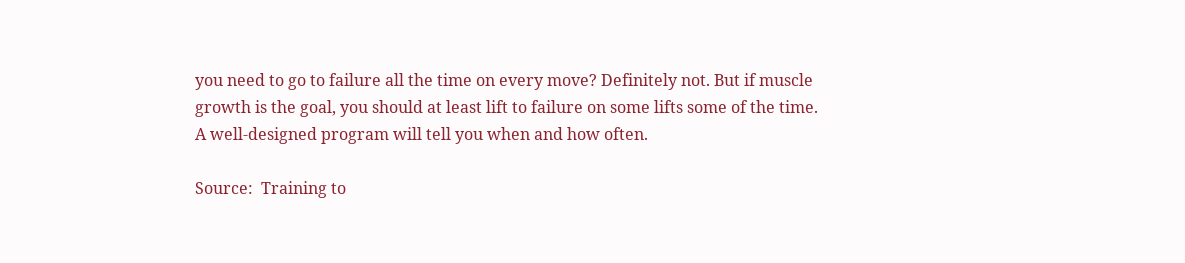you need to go to failure all the time on every move? Definitely not. But if muscle growth is the goal, you should at least lift to failure on some lifts some of the time. A well-designed program will tell you when and how often.

Source:  Training to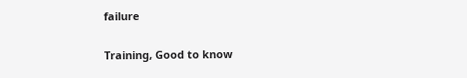failure

Training, Good to know